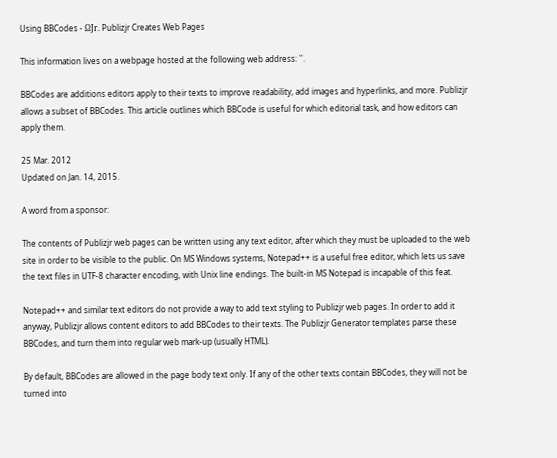Using BBCodes - ΩJr. Publizjr Creates Web Pages

This information lives on a webpage hosted at the following web address: ''.

BBCodes are additions editors apply to their texts to improve readability, add images and hyperlinks, and more. Publizjr allows a subset of BBCodes. This article outlines which BBCode is useful for which editorial task, and how editors can apply them.

25 Mar. 2012
Updated on Jan. 14, 2015.

A word from a sponsor:

The contents of Publizjr web pages can be written using any text editor, after which they must be uploaded to the web site in order to be visible to the public. On MS Windows systems, Notepad++ is a useful free editor, which lets us save the text files in UTF-8 character encoding, with Unix line endings. The built-in MS Notepad is incapable of this feat.

Notepad++ and similar text editors do not provide a way to add text styling to Publizjr web pages. In order to add it anyway, Publizjr allows content editors to add BBCodes to their texts. The Publizjr Generator templates parse these BBCodes, and turn them into regular web mark-up (usually HTML).

By default, BBCodes are allowed in the page body text only. If any of the other texts contain BBCodes, they will not be turned into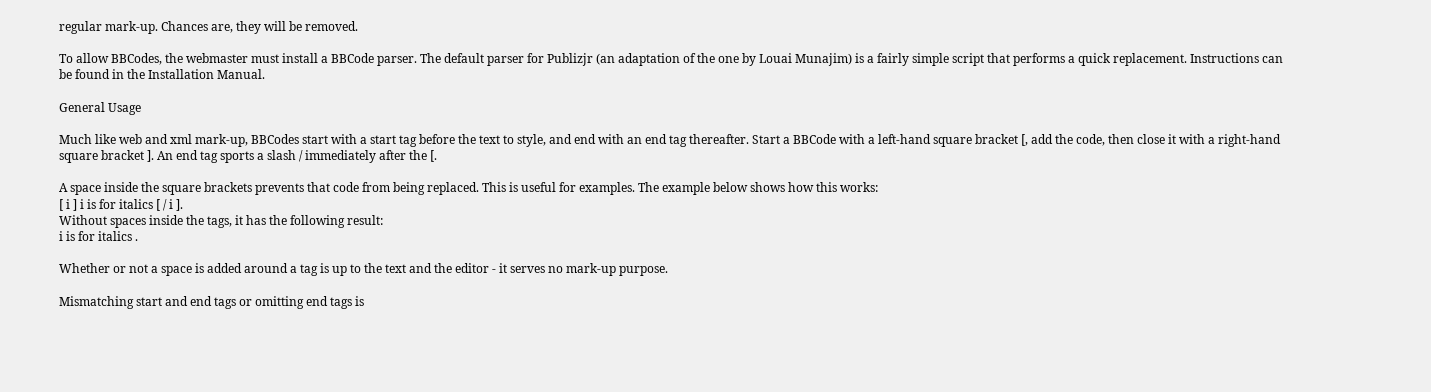regular mark-up. Chances are, they will be removed.

To allow BBCodes, the webmaster must install a BBCode parser. The default parser for Publizjr (an adaptation of the one by Louai Munajim) is a fairly simple script that performs a quick replacement. Instructions can be found in the Installation Manual.

General Usage

Much like web and xml mark-up, BBCodes start with a start tag before the text to style, and end with an end tag thereafter. Start a BBCode with a left-hand square bracket [, add the code, then close it with a right-hand square bracket ]. An end tag sports a slash / immediately after the [.

A space inside the square brackets prevents that code from being replaced. This is useful for examples. The example below shows how this works:
[ i ] i is for italics [ / i ].
Without spaces inside the tags, it has the following result:
i is for italics .

Whether or not a space is added around a tag is up to the text and the editor - it serves no mark-up purpose.

Mismatching start and end tags or omitting end tags is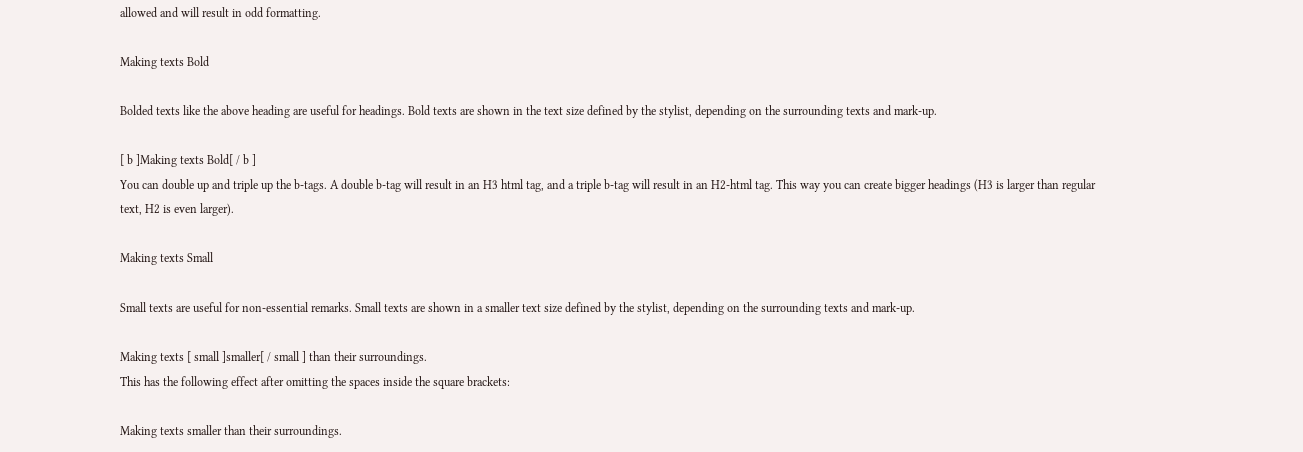allowed and will result in odd formatting.

Making texts Bold

Bolded texts like the above heading are useful for headings. Bold texts are shown in the text size defined by the stylist, depending on the surrounding texts and mark-up.

[ b ]Making texts Bold[ / b ]
You can double up and triple up the b-tags. A double b-tag will result in an H3 html tag, and a triple b-tag will result in an H2-html tag. This way you can create bigger headings (H3 is larger than regular text, H2 is even larger).

Making texts Small

Small texts are useful for non-essential remarks. Small texts are shown in a smaller text size defined by the stylist, depending on the surrounding texts and mark-up.

Making texts [ small ]smaller[ / small ] than their surroundings.
This has the following effect after omitting the spaces inside the square brackets:

Making texts smaller than their surroundings.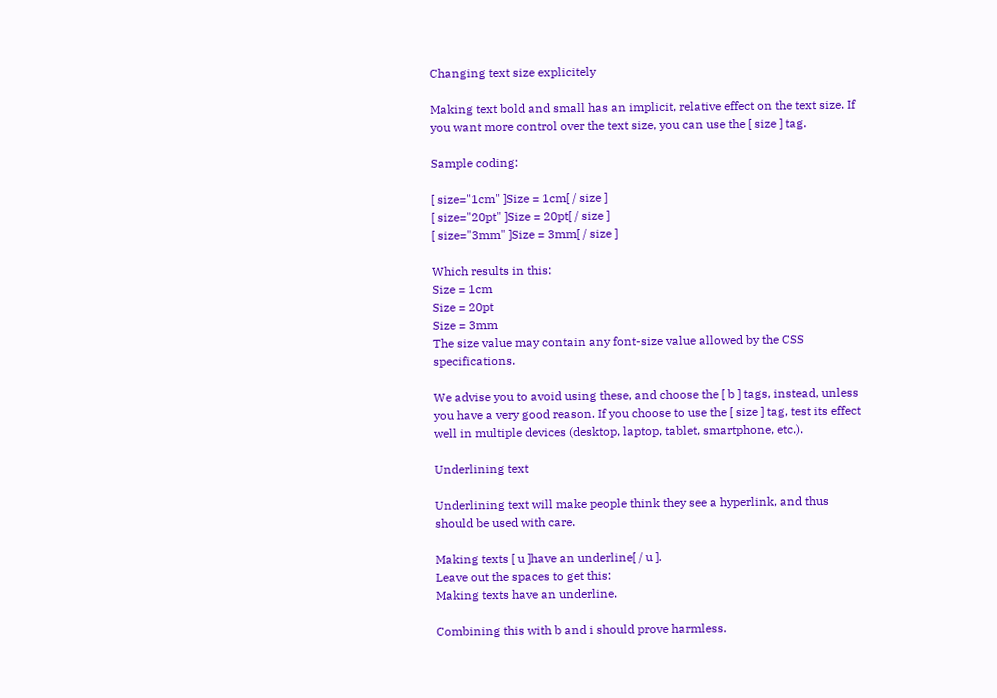Changing text size explicitely

Making text bold and small has an implicit, relative effect on the text size. If you want more control over the text size, you can use the [ size ] tag.

Sample coding:

[ size="1cm" ]Size = 1cm[ / size ]
[ size="20pt" ]Size = 20pt[ / size ]
[ size="3mm" ]Size = 3mm[ / size ]

Which results in this:
Size = 1cm
Size = 20pt
Size = 3mm
The size value may contain any font-size value allowed by the CSS specifications.

We advise you to avoid using these, and choose the [ b ] tags, instead, unless you have a very good reason. If you choose to use the [ size ] tag, test its effect well in multiple devices (desktop, laptop, tablet, smartphone, etc.).

Underlining text

Underlining text will make people think they see a hyperlink, and thus should be used with care.

Making texts [ u ]have an underline[ / u ].
Leave out the spaces to get this:
Making texts have an underline.

Combining this with b and i should prove harmless.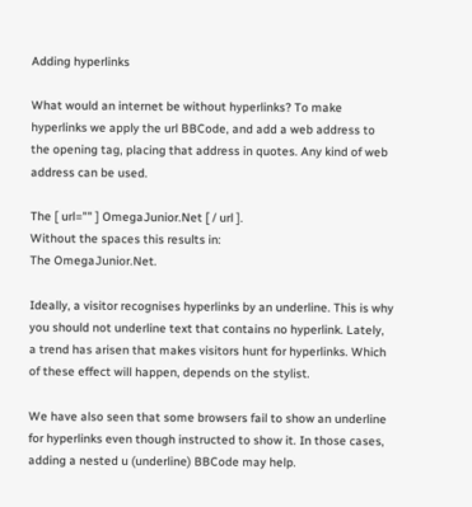Adding hyperlinks

What would an internet be without hyperlinks? To make hyperlinks we apply the url BBCode, and add a web address to the opening tag, placing that address in quotes. Any kind of web address can be used.

The [ url="" ] OmegaJunior.Net [ / url ].
Without the spaces this results in:
The OmegaJunior.Net.

Ideally, a visitor recognises hyperlinks by an underline. This is why you should not underline text that contains no hyperlink. Lately, a trend has arisen that makes visitors hunt for hyperlinks. Which of these effect will happen, depends on the stylist.

We have also seen that some browsers fail to show an underline for hyperlinks even though instructed to show it. In those cases, adding a nested u (underline) BBCode may help.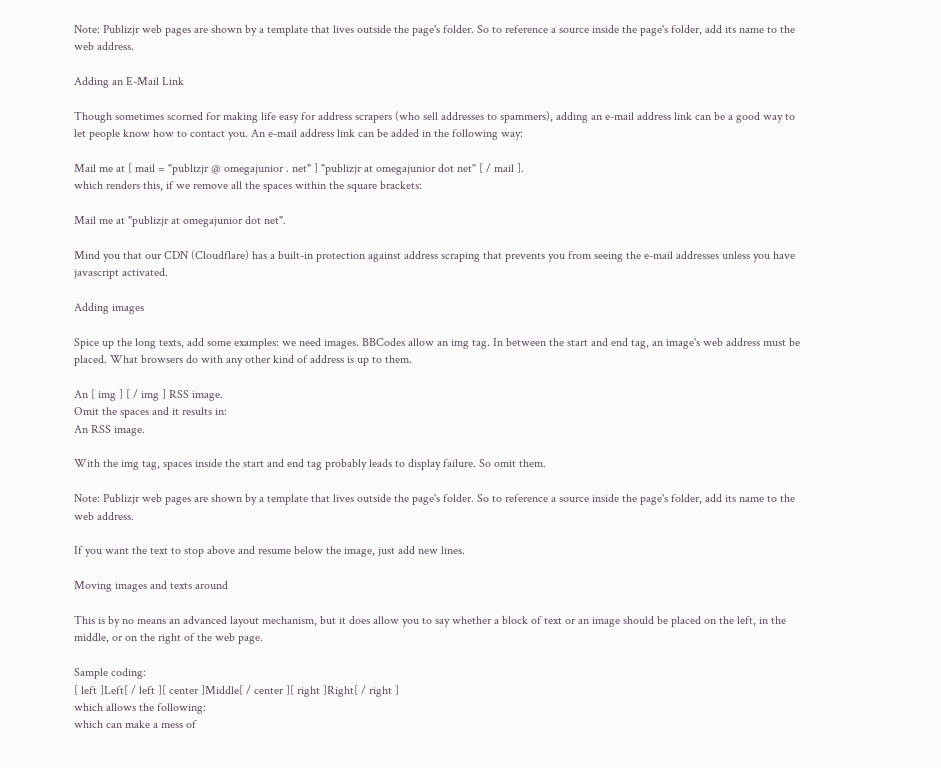Note: Publizjr web pages are shown by a template that lives outside the page's folder. So to reference a source inside the page's folder, add its name to the web address.

Adding an E-Mail Link

Though sometimes scorned for making life easy for address scrapers (who sell addresses to spammers), adding an e-mail address link can be a good way to let people know how to contact you. An e-mail address link can be added in the following way:

Mail me at [ mail = "publizjr @ omegajunior . net" ] "publizjr at omegajunior dot net" [ / mail ].
which renders this, if we remove all the spaces within the square brackets:

Mail me at "publizjr at omegajunior dot net".

Mind you that our CDN (Cloudflare) has a built-in protection against address scraping that prevents you from seeing the e-mail addresses unless you have javascript activated.

Adding images

Spice up the long texts, add some examples: we need images. BBCodes allow an img tag. In between the start and end tag, an image's web address must be placed. What browsers do with any other kind of address is up to them.

An [ img ] [ / img ] RSS image.
Omit the spaces and it results in:
An RSS image.

With the img tag, spaces inside the start and end tag probably leads to display failure. So omit them.

Note: Publizjr web pages are shown by a template that lives outside the page's folder. So to reference a source inside the page's folder, add its name to the web address.

If you want the text to stop above and resume below the image, just add new lines.

Moving images and texts around

This is by no means an advanced layout mechanism, but it does allow you to say whether a block of text or an image should be placed on the left, in the middle, or on the right of the web page.

Sample coding:
[ left ]Left[ / left ][ center ]Middle[ / center ][ right ]Right[ / right ]
which allows the following:
which can make a mess of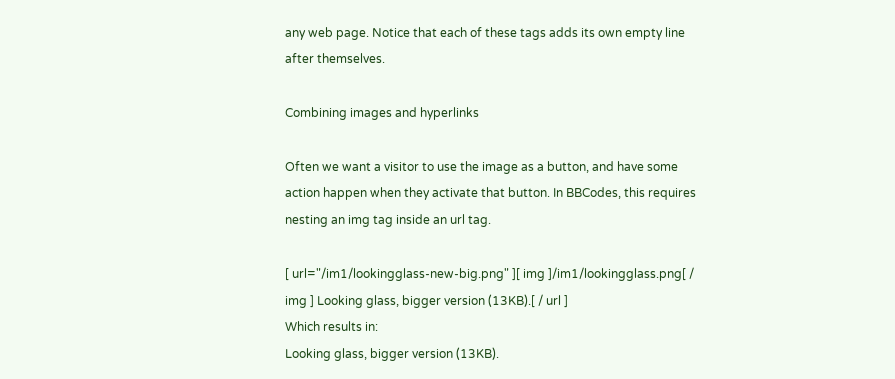any web page. Notice that each of these tags adds its own empty line after themselves.

Combining images and hyperlinks

Often we want a visitor to use the image as a button, and have some action happen when they activate that button. In BBCodes, this requires nesting an img tag inside an url tag.

[ url="/im1/lookingglass-new-big.png" ][ img ]/im1/lookingglass.png[ / img ] Looking glass, bigger version (13KB).[ / url ]
Which results in:
Looking glass, bigger version (13KB).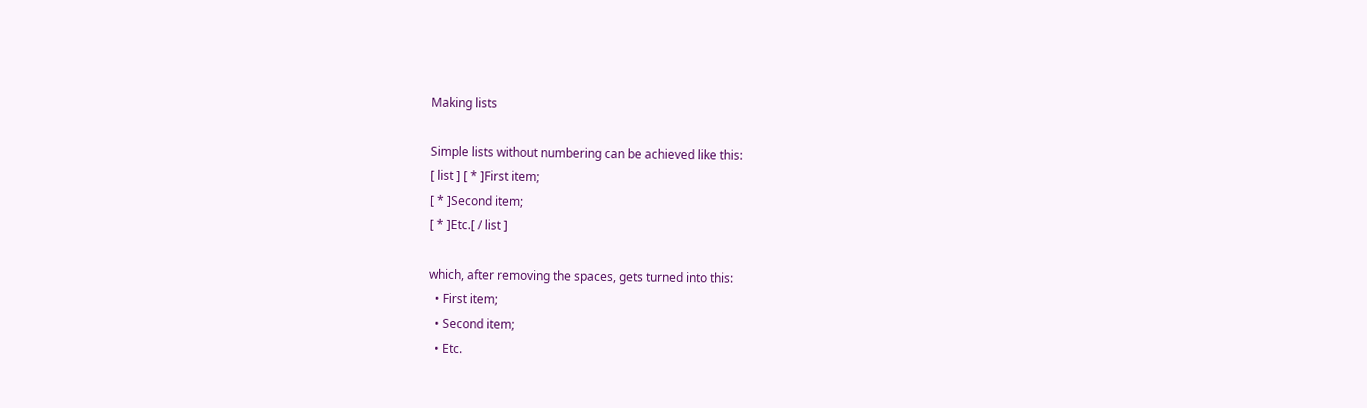Making lists

Simple lists without numbering can be achieved like this:
[ list ] [ * ]First item;
[ * ]Second item;
[ * ]Etc.[ / list ]

which, after removing the spaces, gets turned into this:
  • First item;
  • Second item;
  • Etc.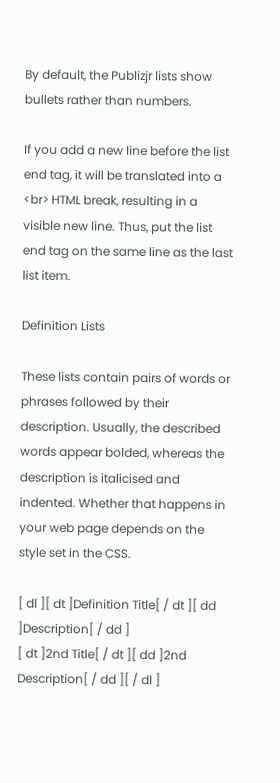By default, the Publizjr lists show bullets rather than numbers.

If you add a new line before the list end tag, it will be translated into a <br> HTML break, resulting in a visible new line. Thus, put the list end tag on the same line as the last list item.

Definition Lists

These lists contain pairs of words or phrases followed by their description. Usually, the described words appear bolded, whereas the description is italicised and indented. Whether that happens in your web page depends on the style set in the CSS.

[ dl ][ dt ]Definition Title[ / dt ][ dd ]Description[ / dd ]
[ dt ]2nd Title[ / dt ][ dd ]2nd Description[ / dd ][ / dl ]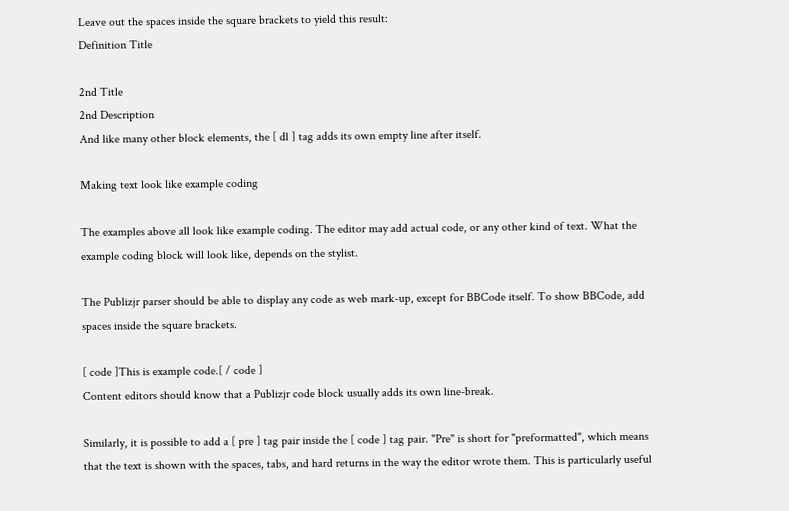Leave out the spaces inside the square brackets to yield this result:
Definition Title

2nd Title
2nd Description
And like many other block elements, the [ dl ] tag adds its own empty line after itself.

Making text look like example coding

The examples above all look like example coding. The editor may add actual code, or any other kind of text. What the example coding block will look like, depends on the stylist.

The Publizjr parser should be able to display any code as web mark-up, except for BBCode itself. To show BBCode, add spaces inside the square brackets.

[ code ]This is example code.[ / code ]
Content editors should know that a Publizjr code block usually adds its own line-break.

Similarly, it is possible to add a [ pre ] tag pair inside the [ code ] tag pair. "Pre" is short for "preformatted", which means that the text is shown with the spaces, tabs, and hard returns in the way the editor wrote them. This is particularly useful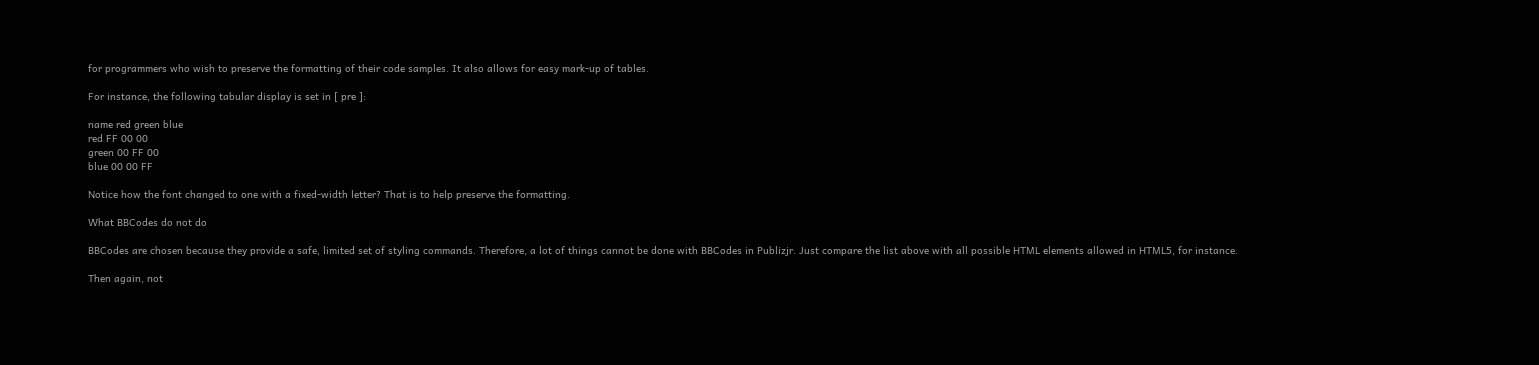for programmers who wish to preserve the formatting of their code samples. It also allows for easy mark-up of tables.

For instance, the following tabular display is set in [ pre ]:

name red green blue
red FF 00 00
green 00 FF 00
blue 00 00 FF

Notice how the font changed to one with a fixed-width letter? That is to help preserve the formatting.

What BBCodes do not do

BBCodes are chosen because they provide a safe, limited set of styling commands. Therefore, a lot of things cannot be done with BBCodes in Publizjr. Just compare the list above with all possible HTML elements allowed in HTML5, for instance.

Then again, not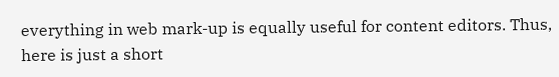everything in web mark-up is equally useful for content editors. Thus, here is just a short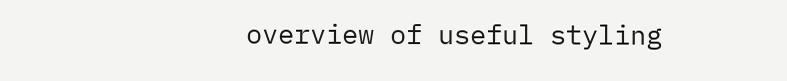overview of useful styling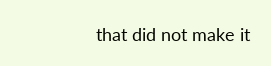that did not make it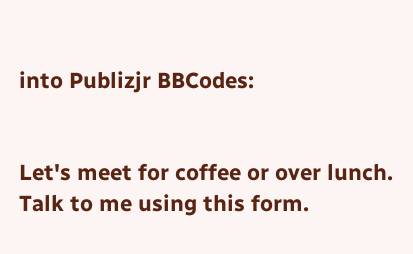into Publizjr BBCodes:


Let's meet for coffee or over lunch. Talk to me using this form.